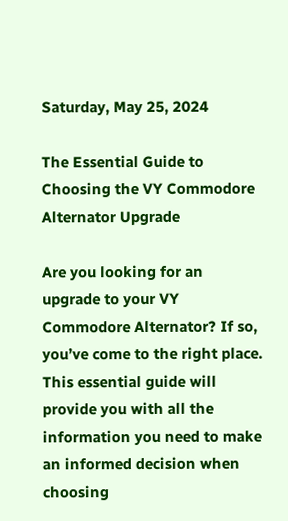Saturday, May 25, 2024

The Essential Guide to Choosing the VY Commodore Alternator Upgrade

Are you looking for an upgrade to your VY Commodore Alternator? If so, you’ve come to the right place. This essential guide will provide you with all the information you need to make an informed decision when choosing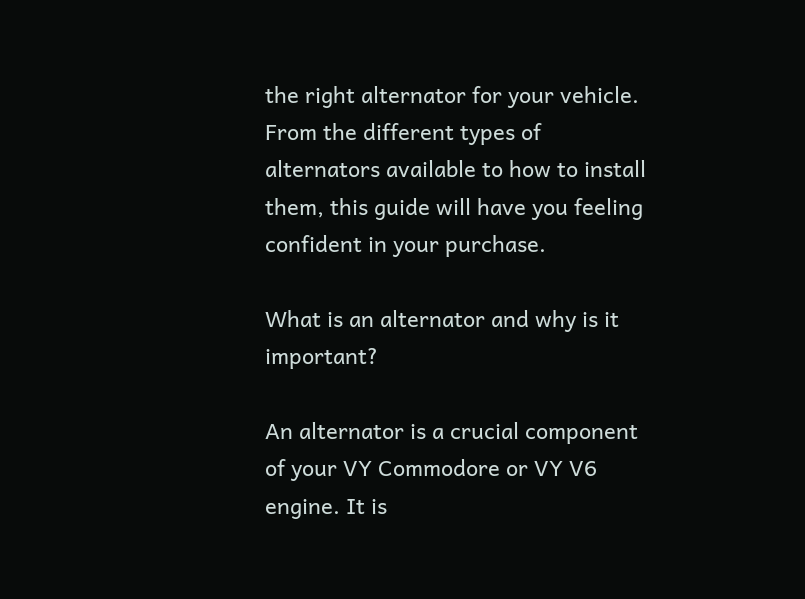the right alternator for your vehicle. From the different types of alternators available to how to install them, this guide will have you feeling confident in your purchase.

What is an alternator and why is it important?

An alternator is a crucial component of your VY Commodore or VY V6 engine. It is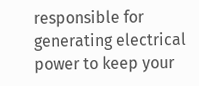responsible for generating electrical power to keep your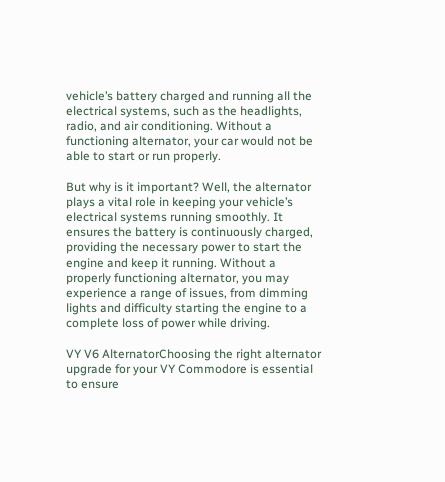vehicle’s battery charged and running all the electrical systems, such as the headlights, radio, and air conditioning. Without a functioning alternator, your car would not be able to start or run properly.

But why is it important? Well, the alternator plays a vital role in keeping your vehicle’s electrical systems running smoothly. It ensures the battery is continuously charged, providing the necessary power to start the engine and keep it running. Without a properly functioning alternator, you may experience a range of issues, from dimming lights and difficulty starting the engine to a complete loss of power while driving.

VY V6 AlternatorChoosing the right alternator upgrade for your VY Commodore is essential to ensure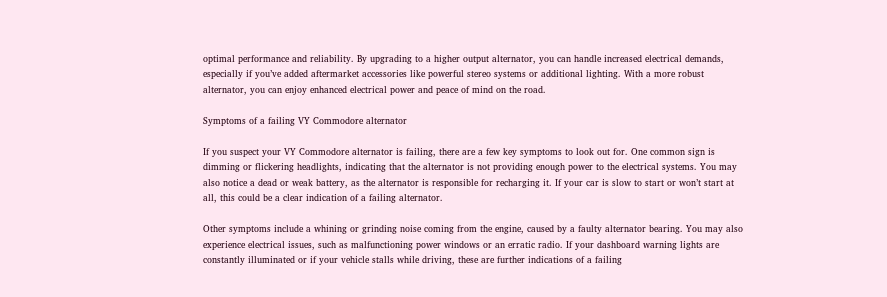optimal performance and reliability. By upgrading to a higher output alternator, you can handle increased electrical demands, especially if you’ve added aftermarket accessories like powerful stereo systems or additional lighting. With a more robust alternator, you can enjoy enhanced electrical power and peace of mind on the road.

Symptoms of a failing VY Commodore alternator

If you suspect your VY Commodore alternator is failing, there are a few key symptoms to look out for. One common sign is dimming or flickering headlights, indicating that the alternator is not providing enough power to the electrical systems. You may also notice a dead or weak battery, as the alternator is responsible for recharging it. If your car is slow to start or won’t start at all, this could be a clear indication of a failing alternator.

Other symptoms include a whining or grinding noise coming from the engine, caused by a faulty alternator bearing. You may also experience electrical issues, such as malfunctioning power windows or an erratic radio. If your dashboard warning lights are constantly illuminated or if your vehicle stalls while driving, these are further indications of a failing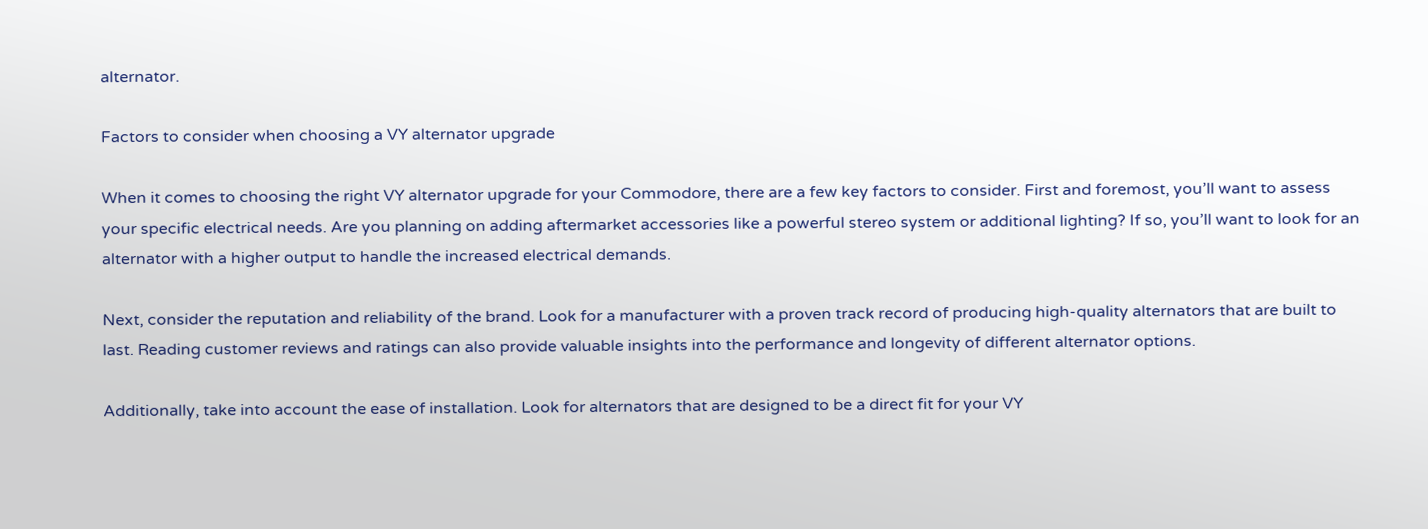alternator.

Factors to consider when choosing a VY alternator upgrade

When it comes to choosing the right VY alternator upgrade for your Commodore, there are a few key factors to consider. First and foremost, you’ll want to assess your specific electrical needs. Are you planning on adding aftermarket accessories like a powerful stereo system or additional lighting? If so, you’ll want to look for an alternator with a higher output to handle the increased electrical demands.

Next, consider the reputation and reliability of the brand. Look for a manufacturer with a proven track record of producing high-quality alternators that are built to last. Reading customer reviews and ratings can also provide valuable insights into the performance and longevity of different alternator options.

Additionally, take into account the ease of installation. Look for alternators that are designed to be a direct fit for your VY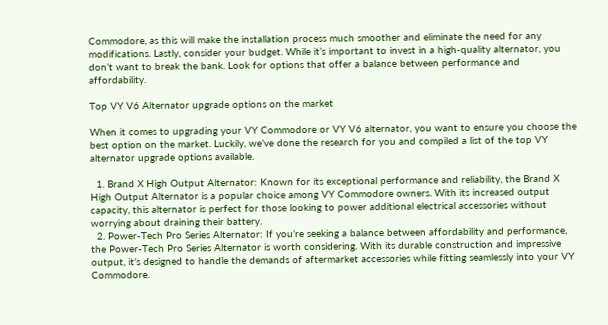Commodore, as this will make the installation process much smoother and eliminate the need for any modifications. Lastly, consider your budget. While it’s important to invest in a high-quality alternator, you don’t want to break the bank. Look for options that offer a balance between performance and affordability.

Top VY V6 Alternator upgrade options on the market

When it comes to upgrading your VY Commodore or VY V6 alternator, you want to ensure you choose the best option on the market. Luckily, we’ve done the research for you and compiled a list of the top VY alternator upgrade options available.

  1. Brand X High Output Alternator: Known for its exceptional performance and reliability, the Brand X High Output Alternator is a popular choice among VY Commodore owners. With its increased output capacity, this alternator is perfect for those looking to power additional electrical accessories without worrying about draining their battery.
  2. Power-Tech Pro Series Alternator: If you’re seeking a balance between affordability and performance, the Power-Tech Pro Series Alternator is worth considering. With its durable construction and impressive output, it’s designed to handle the demands of aftermarket accessories while fitting seamlessly into your VY Commodore.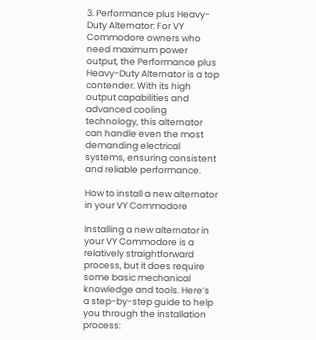3. Performance plus Heavy-Duty Alternator: For VY Commodore owners who need maximum power output, the Performance plus Heavy-Duty Alternator is a top contender. With its high output capabilities and advanced cooling technology, this alternator can handle even the most demanding electrical systems, ensuring consistent and reliable performance.

How to install a new alternator in your VY Commodore

Installing a new alternator in your VY Commodore is a relatively straightforward process, but it does require some basic mechanical knowledge and tools. Here’s a step-by-step guide to help you through the installation process: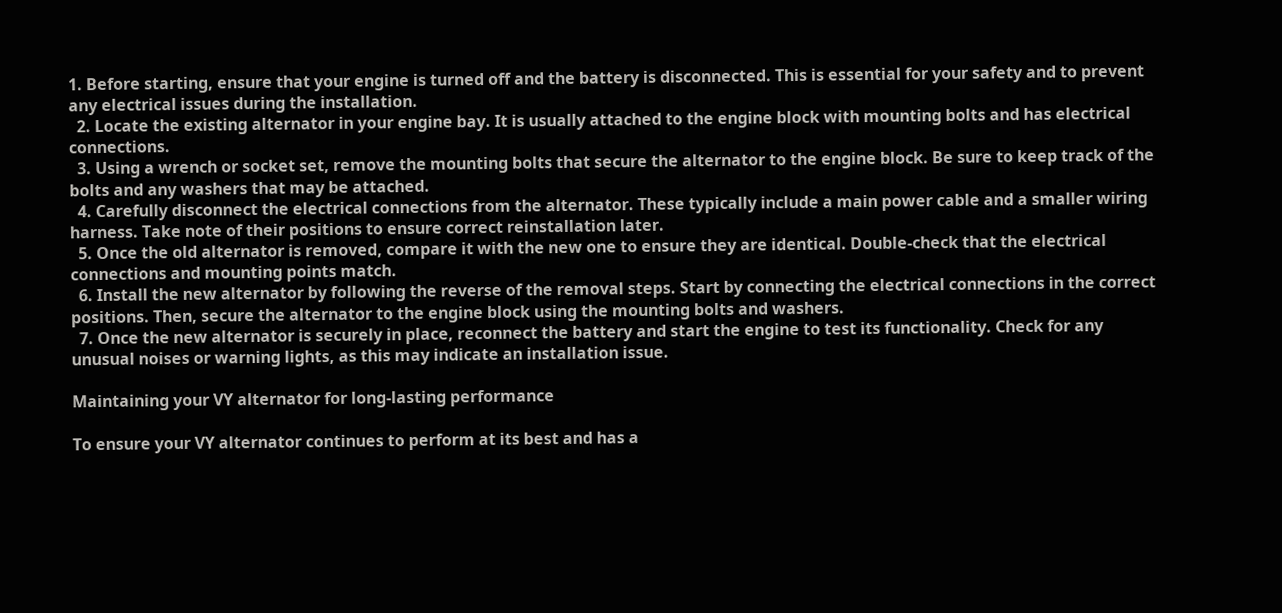1. Before starting, ensure that your engine is turned off and the battery is disconnected. This is essential for your safety and to prevent any electrical issues during the installation.
  2. Locate the existing alternator in your engine bay. It is usually attached to the engine block with mounting bolts and has electrical connections.
  3. Using a wrench or socket set, remove the mounting bolts that secure the alternator to the engine block. Be sure to keep track of the bolts and any washers that may be attached.
  4. Carefully disconnect the electrical connections from the alternator. These typically include a main power cable and a smaller wiring harness. Take note of their positions to ensure correct reinstallation later.
  5. Once the old alternator is removed, compare it with the new one to ensure they are identical. Double-check that the electrical connections and mounting points match.
  6. Install the new alternator by following the reverse of the removal steps. Start by connecting the electrical connections in the correct positions. Then, secure the alternator to the engine block using the mounting bolts and washers.
  7. Once the new alternator is securely in place, reconnect the battery and start the engine to test its functionality. Check for any unusual noises or warning lights, as this may indicate an installation issue.

Maintaining your VY alternator for long-lasting performance

To ensure your VY alternator continues to perform at its best and has a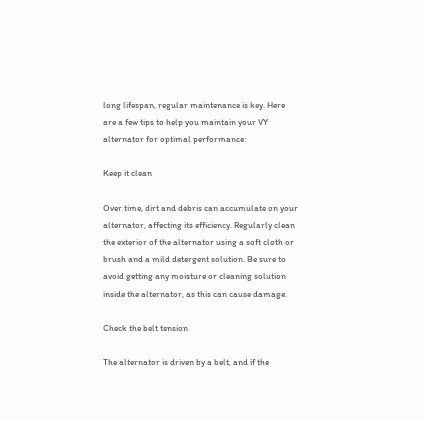long lifespan, regular maintenance is key. Here are a few tips to help you maintain your VY alternator for optimal performance:

Keep it clean

Over time, dirt and debris can accumulate on your alternator, affecting its efficiency. Regularly clean the exterior of the alternator using a soft cloth or brush and a mild detergent solution. Be sure to avoid getting any moisture or cleaning solution inside the alternator, as this can cause damage.

Check the belt tension

The alternator is driven by a belt, and if the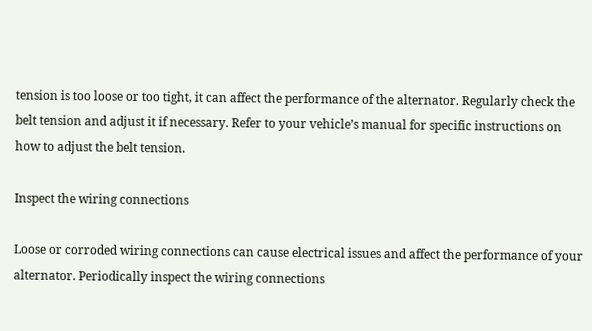tension is too loose or too tight, it can affect the performance of the alternator. Regularly check the belt tension and adjust it if necessary. Refer to your vehicle’s manual for specific instructions on how to adjust the belt tension.

Inspect the wiring connections

Loose or corroded wiring connections can cause electrical issues and affect the performance of your alternator. Periodically inspect the wiring connections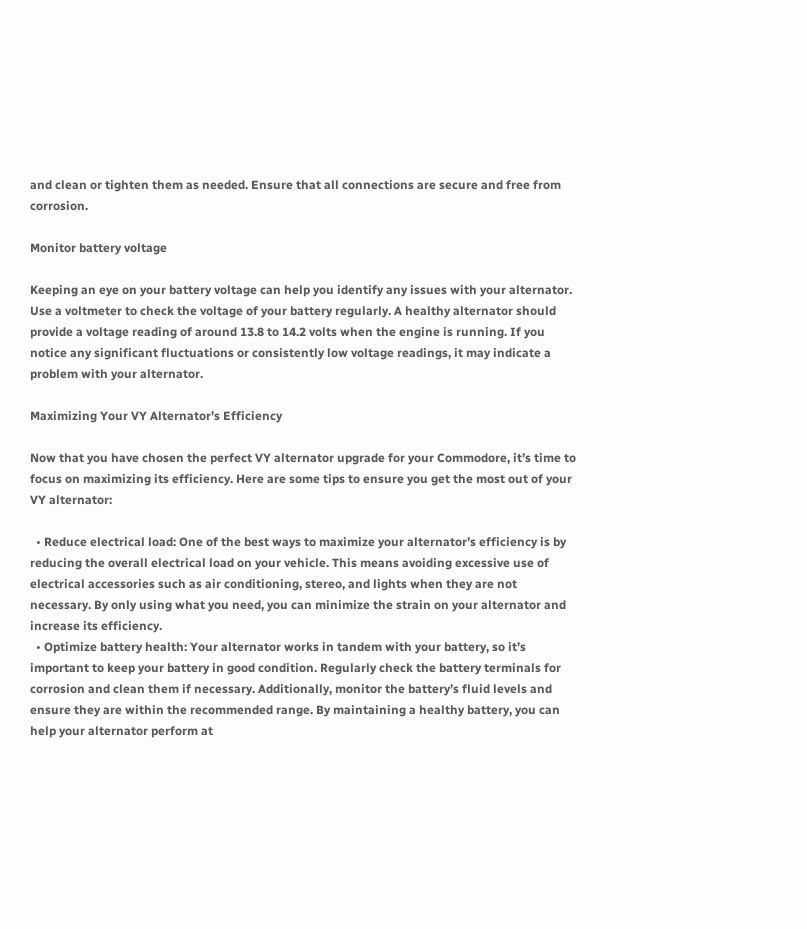and clean or tighten them as needed. Ensure that all connections are secure and free from corrosion.

Monitor battery voltage

Keeping an eye on your battery voltage can help you identify any issues with your alternator. Use a voltmeter to check the voltage of your battery regularly. A healthy alternator should provide a voltage reading of around 13.8 to 14.2 volts when the engine is running. If you notice any significant fluctuations or consistently low voltage readings, it may indicate a problem with your alternator.

Maximizing Your VY Alternator’s Efficiency

Now that you have chosen the perfect VY alternator upgrade for your Commodore, it’s time to focus on maximizing its efficiency. Here are some tips to ensure you get the most out of your VY alternator:

  • Reduce electrical load: One of the best ways to maximize your alternator’s efficiency is by reducing the overall electrical load on your vehicle. This means avoiding excessive use of electrical accessories such as air conditioning, stereo, and lights when they are not necessary. By only using what you need, you can minimize the strain on your alternator and increase its efficiency.
  • Optimize battery health: Your alternator works in tandem with your battery, so it’s important to keep your battery in good condition. Regularly check the battery terminals for corrosion and clean them if necessary. Additionally, monitor the battery’s fluid levels and ensure they are within the recommended range. By maintaining a healthy battery, you can help your alternator perform at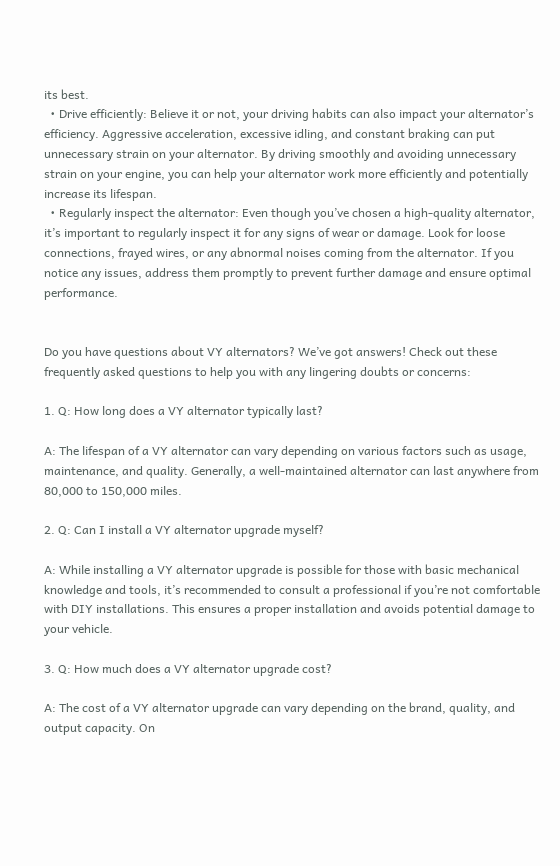its best.
  • Drive efficiently: Believe it or not, your driving habits can also impact your alternator’s efficiency. Aggressive acceleration, excessive idling, and constant braking can put unnecessary strain on your alternator. By driving smoothly and avoiding unnecessary strain on your engine, you can help your alternator work more efficiently and potentially increase its lifespan.
  • Regularly inspect the alternator: Even though you’ve chosen a high-quality alternator, it’s important to regularly inspect it for any signs of wear or damage. Look for loose connections, frayed wires, or any abnormal noises coming from the alternator. If you notice any issues, address them promptly to prevent further damage and ensure optimal performance.


Do you have questions about VY alternators? We’ve got answers! Check out these frequently asked questions to help you with any lingering doubts or concerns:

1. Q: How long does a VY alternator typically last?

A: The lifespan of a VY alternator can vary depending on various factors such as usage, maintenance, and quality. Generally, a well-maintained alternator can last anywhere from 80,000 to 150,000 miles.

2. Q: Can I install a VY alternator upgrade myself?

A: While installing a VY alternator upgrade is possible for those with basic mechanical knowledge and tools, it’s recommended to consult a professional if you’re not comfortable with DIY installations. This ensures a proper installation and avoids potential damage to your vehicle.

3. Q: How much does a VY alternator upgrade cost?

A: The cost of a VY alternator upgrade can vary depending on the brand, quality, and output capacity. On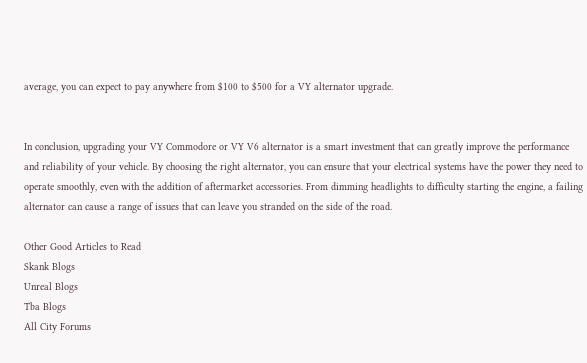average, you can expect to pay anywhere from $100 to $500 for a VY alternator upgrade.


In conclusion, upgrading your VY Commodore or VY V6 alternator is a smart investment that can greatly improve the performance and reliability of your vehicle. By choosing the right alternator, you can ensure that your electrical systems have the power they need to operate smoothly, even with the addition of aftermarket accessories. From dimming headlights to difficulty starting the engine, a failing alternator can cause a range of issues that can leave you stranded on the side of the road.

Other Good Articles to Read
Skank Blogs
Unreal Blogs
Tba Blogs
All City Forums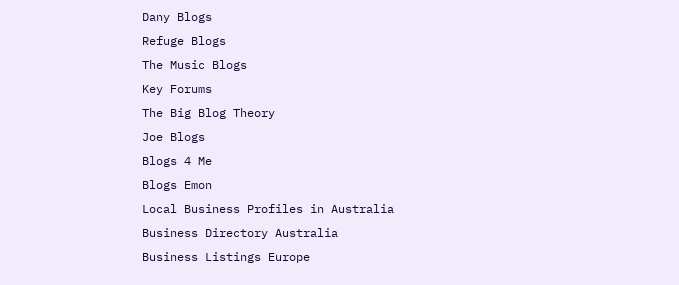Dany Blogs
Refuge Blogs
The Music Blogs
Key Forums
The Big Blog Theory
Joe Blogs
Blogs 4 Me
Blogs Emon
Local Business Profiles in Australia
Business Directory Australia
Business Listings Europe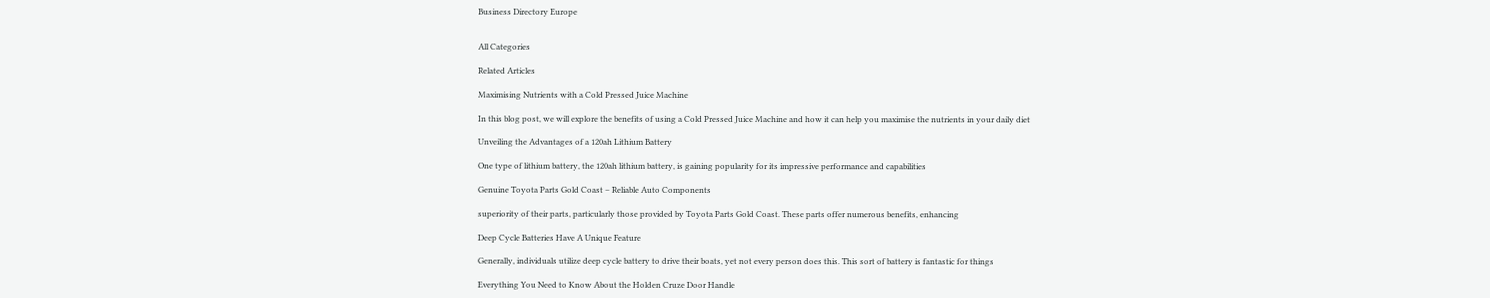Business Directory Europe


All Categories

Related Articles

Maximising Nutrients with a Cold Pressed Juice Machine

In this blog post, we will explore the benefits of using a Cold Pressed Juice Machine and how it can help you maximise the nutrients in your daily diet

Unveiling the Advantages of a 120ah Lithium Battery

One type of lithium battery, the 120ah lithium battery, is gaining popularity for its impressive performance and capabilities

Genuine Toyota Parts Gold Coast – Reliable Auto Components

superiority of their parts, particularly those provided by Toyota Parts Gold Coast. These parts offer numerous benefits, enhancing

Deep Cycle Batteries Have A Unique Feature

Generally, individuals utilize deep cycle battery to drive their boats, yet not every person does this. This sort of battery is fantastic for things

Everything You Need to Know About the Holden Cruze Door Handle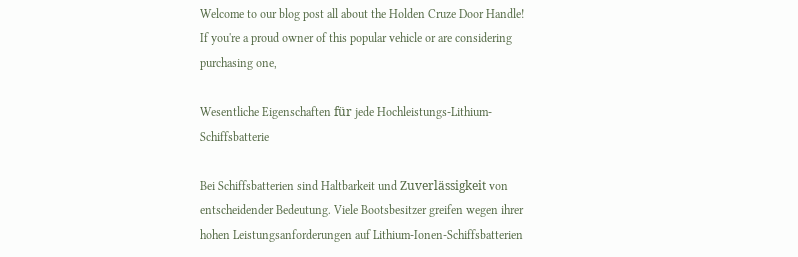Welcome to our blog post all about the Holden Cruze Door Handle! If you're a proud owner of this popular vehicle or are considering purchasing one,

Wesentliche Eigenschaften für jede Hochleistungs-Lithium-Schiffsbatterie

Bei Schiffsbatterien sind Haltbarkeit und Zuverlässigkeit von entscheidender Bedeutung. Viele Bootsbesitzer greifen wegen ihrer hohen Leistungsanforderungen auf Lithium-Ionen-Schiffsbatterien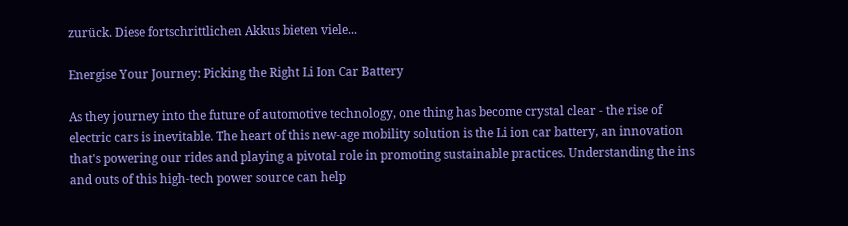zurück. Diese fortschrittlichen Akkus bieten viele...

Energise Your Journey: Picking the Right Li Ion Car Battery

As they journey into the future of automotive technology, one thing has become crystal clear - the rise of electric cars is inevitable. The heart of this new-age mobility solution is the Li ion car battery, an innovation that's powering our rides and playing a pivotal role in promoting sustainable practices. Understanding the ins and outs of this high-tech power source can help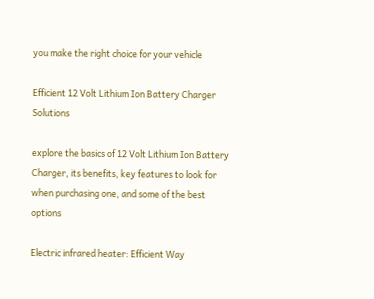you make the right choice for your vehicle

Efficient 12 Volt Lithium Ion Battery Charger Solutions

explore the basics of 12 Volt Lithium Ion Battery Charger, its benefits, key features to look for when purchasing one, and some of the best options

Electric infrared heater: Efficient Way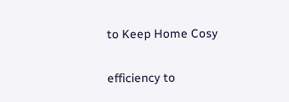to Keep Home Cosy

efficiency to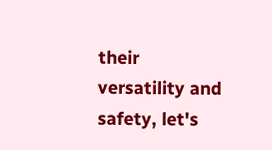their versatility and safety, let's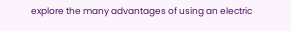explore the many advantages of using an electric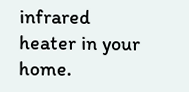infrared heater in your home.